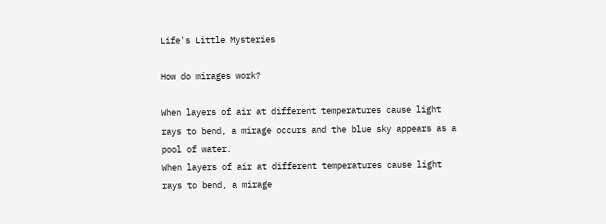Life's Little Mysteries

How do mirages work?

When layers of air at different temperatures cause light rays to bend, a mirage occurs and the blue sky appears as a pool of water.
When layers of air at different temperatures cause light rays to bend, a mirage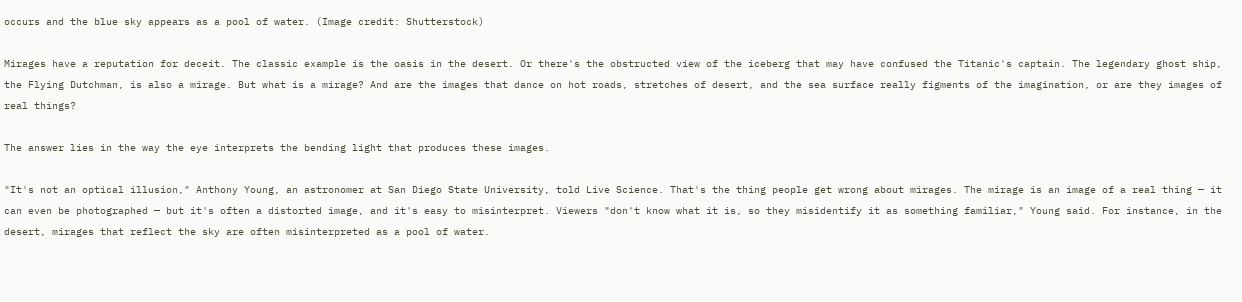occurs and the blue sky appears as a pool of water. (Image credit: Shutterstock)

Mirages have a reputation for deceit. The classic example is the oasis in the desert. Or there's the obstructed view of the iceberg that may have confused the Titanic's captain. The legendary ghost ship, the Flying Dutchman, is also a mirage. But what is a mirage? And are the images that dance on hot roads, stretches of desert, and the sea surface really figments of the imagination, or are they images of real things?

The answer lies in the way the eye interprets the bending light that produces these images.

"It's not an optical illusion," Anthony Young, an astronomer at San Diego State University, told Live Science. That's the thing people get wrong about mirages. The mirage is an image of a real thing — it can even be photographed — but it's often a distorted image, and it's easy to misinterpret. Viewers "don't know what it is, so they misidentify it as something familiar," Young said. For instance, in the desert, mirages that reflect the sky are often misinterpreted as a pool of water.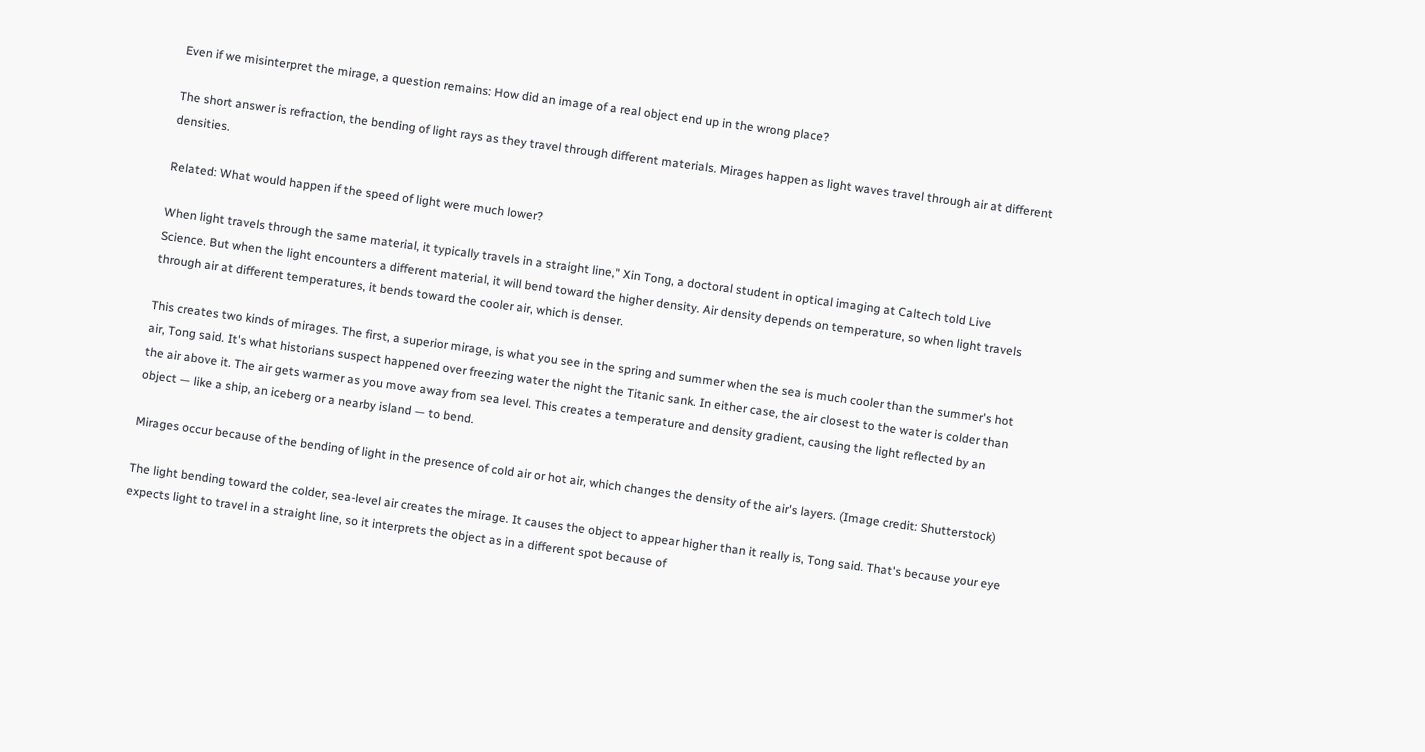Even if we misinterpret the mirage, a question remains: How did an image of a real object end up in the wrong place?

The short answer is refraction, the bending of light rays as they travel through different materials. Mirages happen as light waves travel through air at different densities.

Related: What would happen if the speed of light were much lower?

When light travels through the same material, it typically travels in a straight line," Xin Tong, a doctoral student in optical imaging at Caltech told Live Science. But when the light encounters a different material, it will bend toward the higher density. Air density depends on temperature, so when light travels through air at different temperatures, it bends toward the cooler air, which is denser.

This creates two kinds of mirages. The first, a superior mirage, is what you see in the spring and summer when the sea is much cooler than the summer's hot air, Tong said. It's what historians suspect happened over freezing water the night the Titanic sank. In either case, the air closest to the water is colder than the air above it. The air gets warmer as you move away from sea level. This creates a temperature and density gradient, causing the light reflected by an object — like a ship, an iceberg or a nearby island — to bend.

Mirages occur because of the bending of light in the presence of cold air or hot air, which changes the density of the air's layers. (Image credit: Shutterstock)

The light bending toward the colder, sea-level air creates the mirage. It causes the object to appear higher than it really is, Tong said. That's because your eye expects light to travel in a straight line, so it interprets the object as in a different spot because of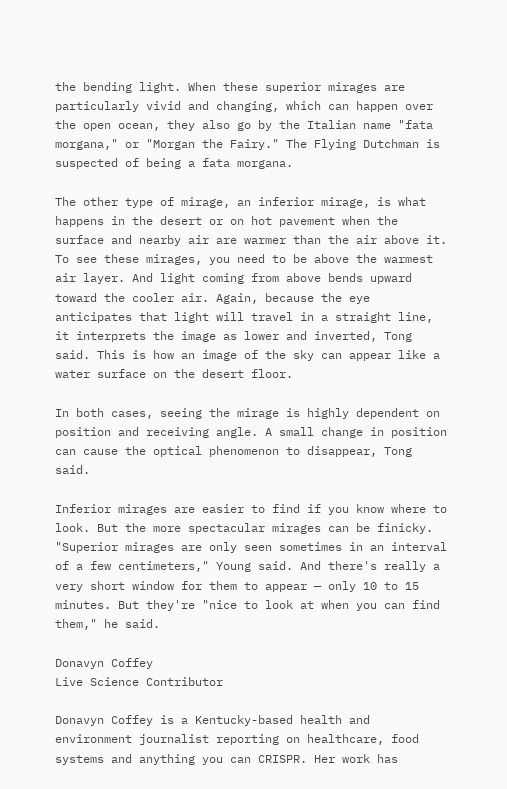the bending light. When these superior mirages are particularly vivid and changing, which can happen over the open ocean, they also go by the Italian name "fata morgana," or "Morgan the Fairy." The Flying Dutchman is suspected of being a fata morgana.

The other type of mirage, an inferior mirage, is what happens in the desert or on hot pavement when the surface and nearby air are warmer than the air above it. To see these mirages, you need to be above the warmest air layer. And light coming from above bends upward toward the cooler air. Again, because the eye anticipates that light will travel in a straight line, it interprets the image as lower and inverted, Tong said. This is how an image of the sky can appear like a water surface on the desert floor.

In both cases, seeing the mirage is highly dependent on position and receiving angle. A small change in position can cause the optical phenomenon to disappear, Tong said.

Inferior mirages are easier to find if you know where to look. But the more spectacular mirages can be finicky. "Superior mirages are only seen sometimes in an interval of a few centimeters," Young said. And there's really a very short window for them to appear — only 10 to 15 minutes. But they're "nice to look at when you can find them," he said.

Donavyn Coffey
Live Science Contributor

Donavyn Coffey is a Kentucky-based health and environment journalist reporting on healthcare, food systems and anything you can CRISPR. Her work has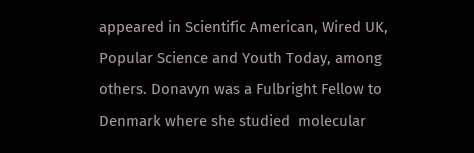appeared in Scientific American, Wired UK, Popular Science and Youth Today, among others. Donavyn was a Fulbright Fellow to Denmark where she studied  molecular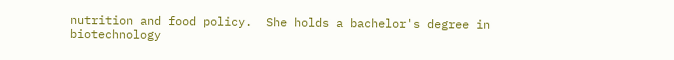nutrition and food policy.  She holds a bachelor's degree in biotechnology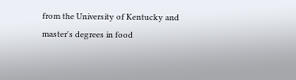from the University of Kentucky and master's degrees in food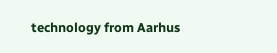technology from Aarhus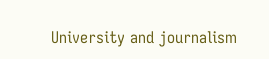University and journalism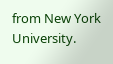from New York University.